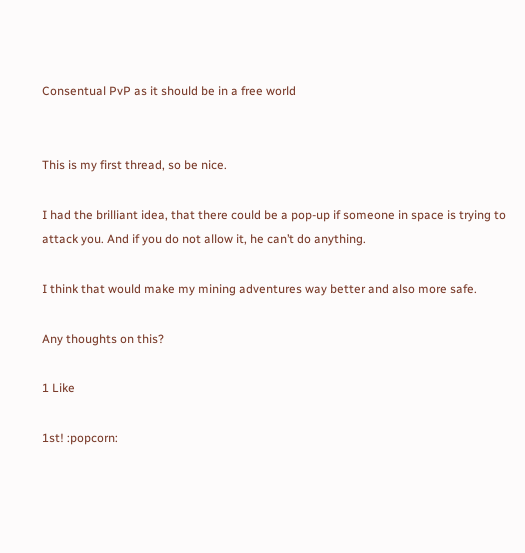Consentual PvP as it should be in a free world


This is my first thread, so be nice.

I had the brilliant idea, that there could be a pop-up if someone in space is trying to attack you. And if you do not allow it, he can’t do anything.

I think that would make my mining adventures way better and also more safe.

Any thoughts on this?

1 Like

1st! :popcorn: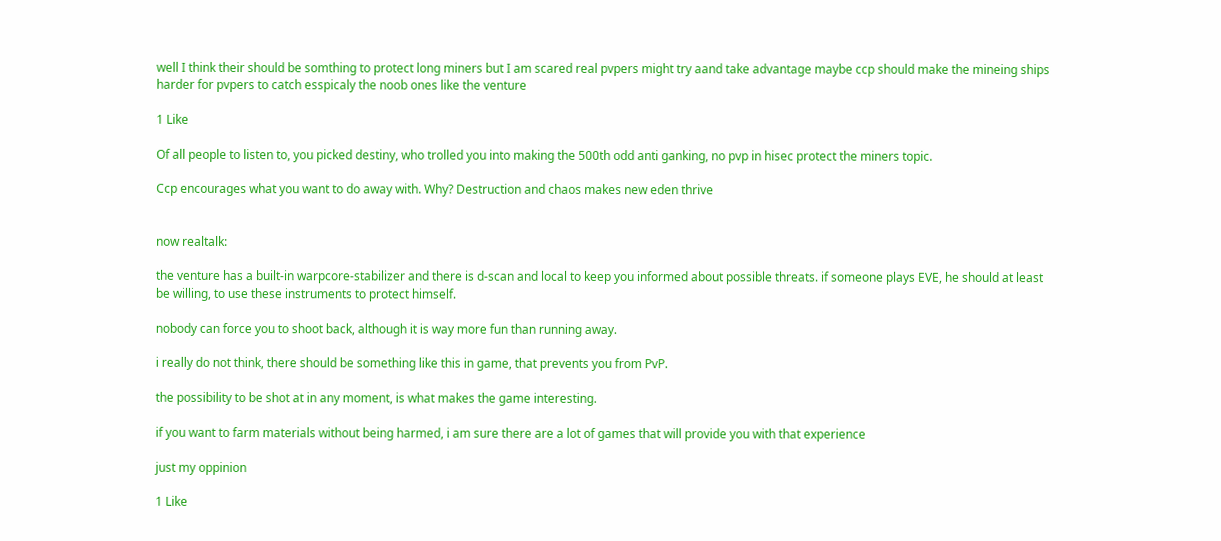well I think their should be somthing to protect long miners but I am scared real pvpers might try aand take advantage maybe ccp should make the mineing ships harder for pvpers to catch esspicaly the noob ones like the venture

1 Like

Of all people to listen to, you picked destiny, who trolled you into making the 500th odd anti ganking, no pvp in hisec protect the miners topic.

Ccp encourages what you want to do away with. Why? Destruction and chaos makes new eden thrive


now realtalk:

the venture has a built-in warpcore-stabilizer and there is d-scan and local to keep you informed about possible threats. if someone plays EVE, he should at least be willing, to use these instruments to protect himself.

nobody can force you to shoot back, although it is way more fun than running away.

i really do not think, there should be something like this in game, that prevents you from PvP.

the possibility to be shot at in any moment, is what makes the game interesting.

if you want to farm materials without being harmed, i am sure there are a lot of games that will provide you with that experience

just my oppinion

1 Like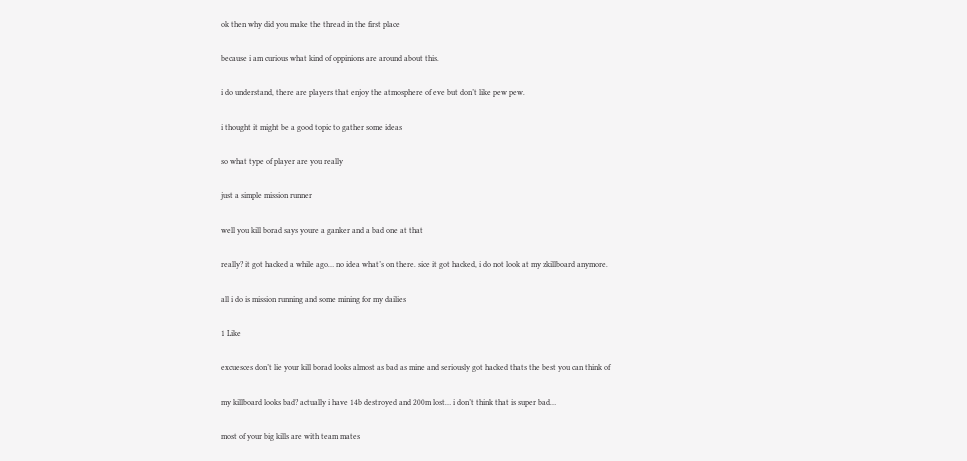ok then why did you make the thread in the first place

because i am curious what kind of oppinions are around about this.

i do understand, there are players that enjoy the atmosphere of eve but don’t like pew pew.

i thought it might be a good topic to gather some ideas

so what type of player are you really

just a simple mission runner

well you kill borad says youre a ganker and a bad one at that

really? it got hacked a while ago… no idea what’s on there. sice it got hacked, i do not look at my zkillboard anymore.

all i do is mission running and some mining for my dailies

1 Like

excuesces don’t lie your kill borad looks almost as bad as mine and seriously got hacked thats the best you can think of

my killboard looks bad? actually i have 14b destroyed and 200m lost… i don’t think that is super bad…

most of your big kills are with team mates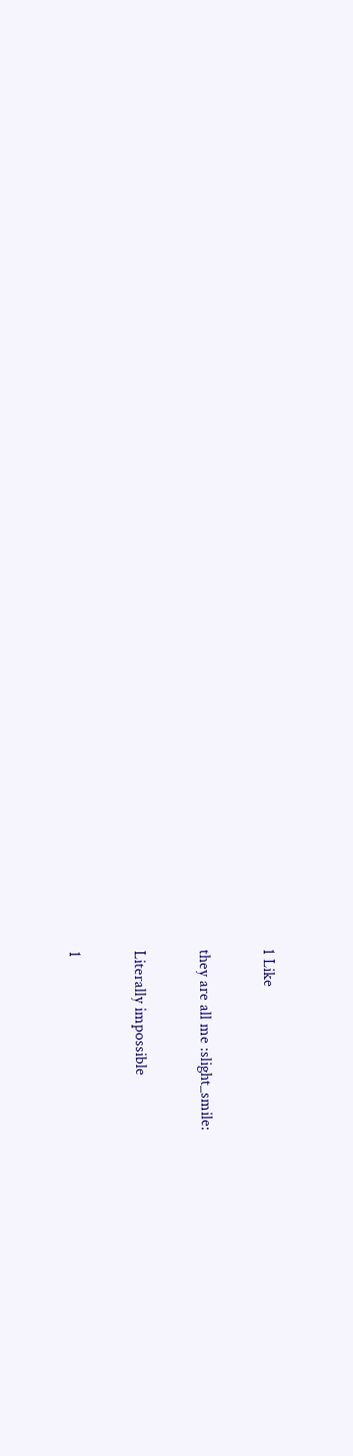1 Like

they are all me :slight_smile:

Literally impossible

1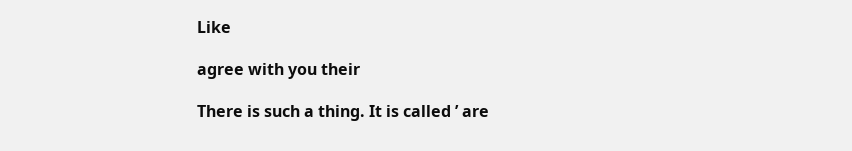Like

agree with you their

There is such a thing. It is called ’ are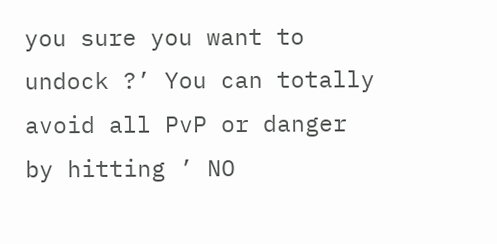you sure you want to undock ?’ You can totally avoid all PvP or danger by hitting ’ NO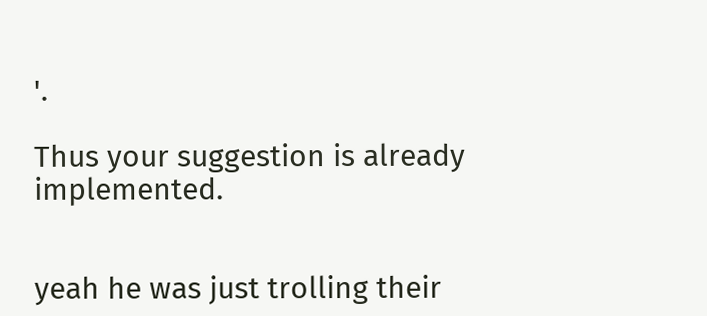'.

Thus your suggestion is already implemented.


yeah he was just trolling their